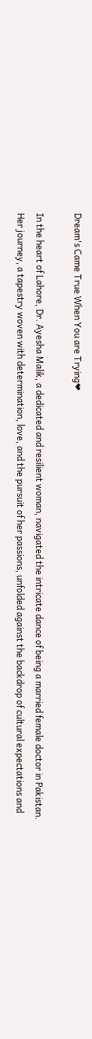Dream's Came True When You are Trying❤

In the heart of Lahore, Dr. Ayesha Malik, a dedicated and resilient woman, navigated the intricate dance of being a married female doctor in Pakistan. Her journey, a tapestry woven with determination, love, and the pursuit of her passions, unfolded against the backdrop of cultural expectations and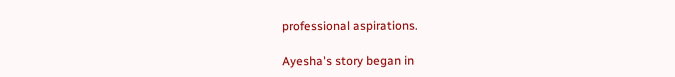professional aspirations.

Ayesha's story began in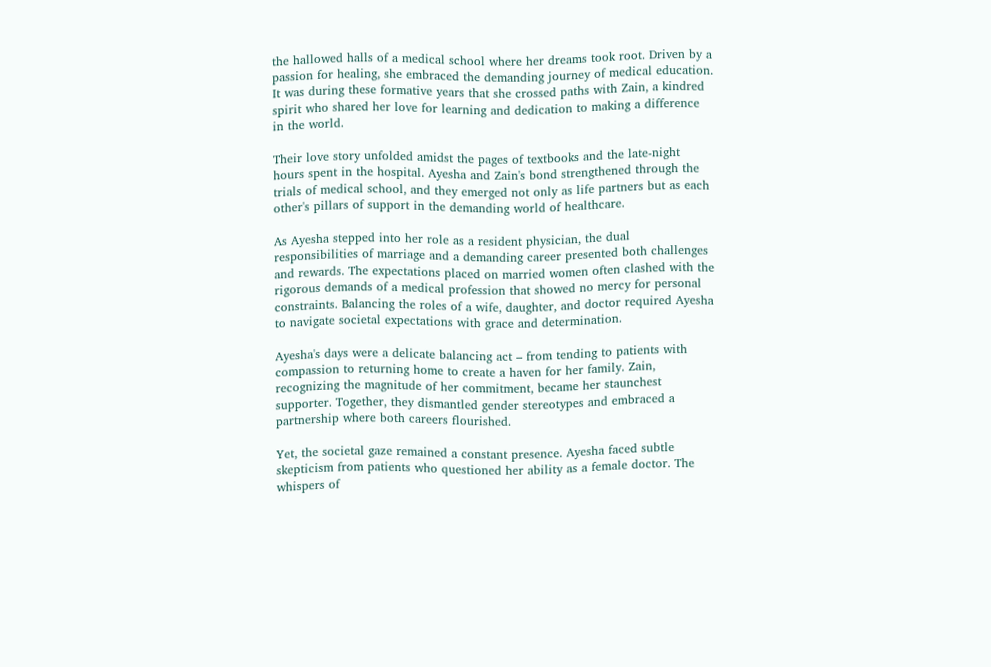the hallowed halls of a medical school where her dreams took root. Driven by a passion for healing, she embraced the demanding journey of medical education. It was during these formative years that she crossed paths with Zain, a kindred spirit who shared her love for learning and dedication to making a difference in the world.

Their love story unfolded amidst the pages of textbooks and the late-night hours spent in the hospital. Ayesha and Zain's bond strengthened through the trials of medical school, and they emerged not only as life partners but as each other's pillars of support in the demanding world of healthcare.

As Ayesha stepped into her role as a resident physician, the dual responsibilities of marriage and a demanding career presented both challenges and rewards. The expectations placed on married women often clashed with the rigorous demands of a medical profession that showed no mercy for personal constraints. Balancing the roles of a wife, daughter, and doctor required Ayesha to navigate societal expectations with grace and determination.

Ayesha's days were a delicate balancing act – from tending to patients with compassion to returning home to create a haven for her family. Zain, recognizing the magnitude of her commitment, became her staunchest supporter. Together, they dismantled gender stereotypes and embraced a partnership where both careers flourished.

Yet, the societal gaze remained a constant presence. Ayesha faced subtle skepticism from patients who questioned her ability as a female doctor. The whispers of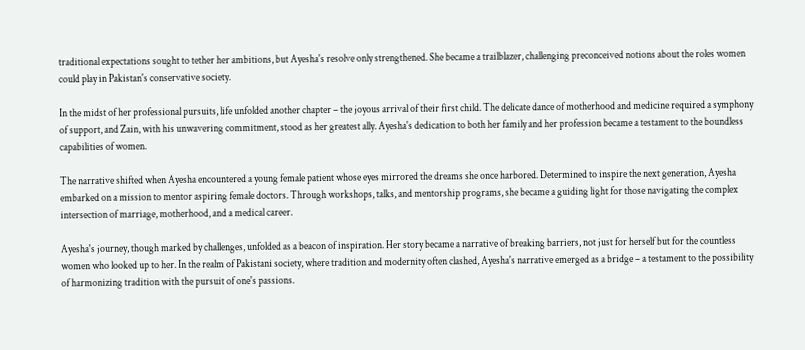traditional expectations sought to tether her ambitions, but Ayesha's resolve only strengthened. She became a trailblazer, challenging preconceived notions about the roles women could play in Pakistan's conservative society.

In the midst of her professional pursuits, life unfolded another chapter – the joyous arrival of their first child. The delicate dance of motherhood and medicine required a symphony of support, and Zain, with his unwavering commitment, stood as her greatest ally. Ayesha's dedication to both her family and her profession became a testament to the boundless capabilities of women.

The narrative shifted when Ayesha encountered a young female patient whose eyes mirrored the dreams she once harbored. Determined to inspire the next generation, Ayesha embarked on a mission to mentor aspiring female doctors. Through workshops, talks, and mentorship programs, she became a guiding light for those navigating the complex intersection of marriage, motherhood, and a medical career.

Ayesha's journey, though marked by challenges, unfolded as a beacon of inspiration. Her story became a narrative of breaking barriers, not just for herself but for the countless women who looked up to her. In the realm of Pakistani society, where tradition and modernity often clashed, Ayesha's narrative emerged as a bridge – a testament to the possibility of harmonizing tradition with the pursuit of one's passions.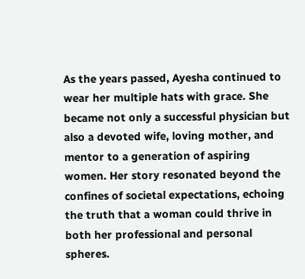As the years passed, Ayesha continued to wear her multiple hats with grace. She became not only a successful physician but also a devoted wife, loving mother, and mentor to a generation of aspiring women. Her story resonated beyond the confines of societal expectations, echoing the truth that a woman could thrive in both her professional and personal spheres.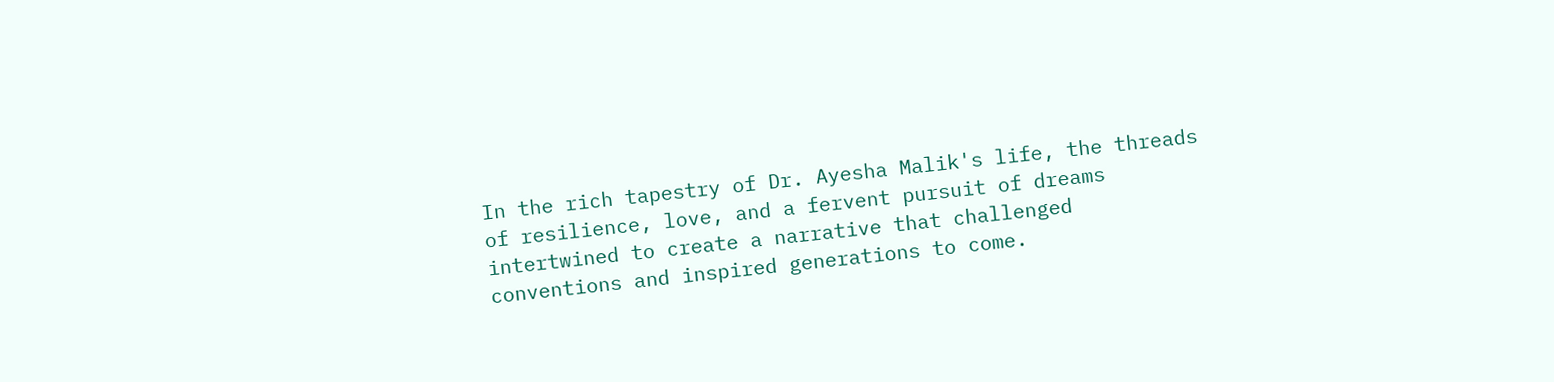In the rich tapestry of Dr. Ayesha Malik's life, the threads of resilience, love, and a fervent pursuit of dreams intertwined to create a narrative that challenged conventions and inspired generations to come.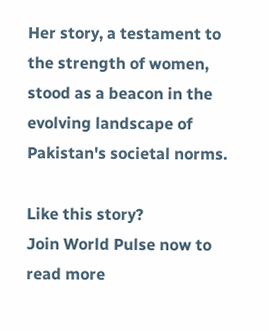Her story, a testament to the strength of women, stood as a beacon in the evolving landscape of Pakistan's societal norms.

Like this story?
Join World Pulse now to read more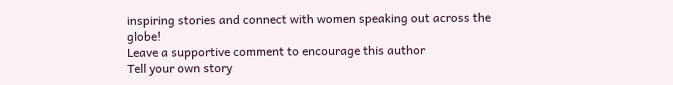inspiring stories and connect with women speaking out across the globe!
Leave a supportive comment to encourage this author
Tell your own story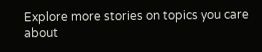Explore more stories on topics you care about